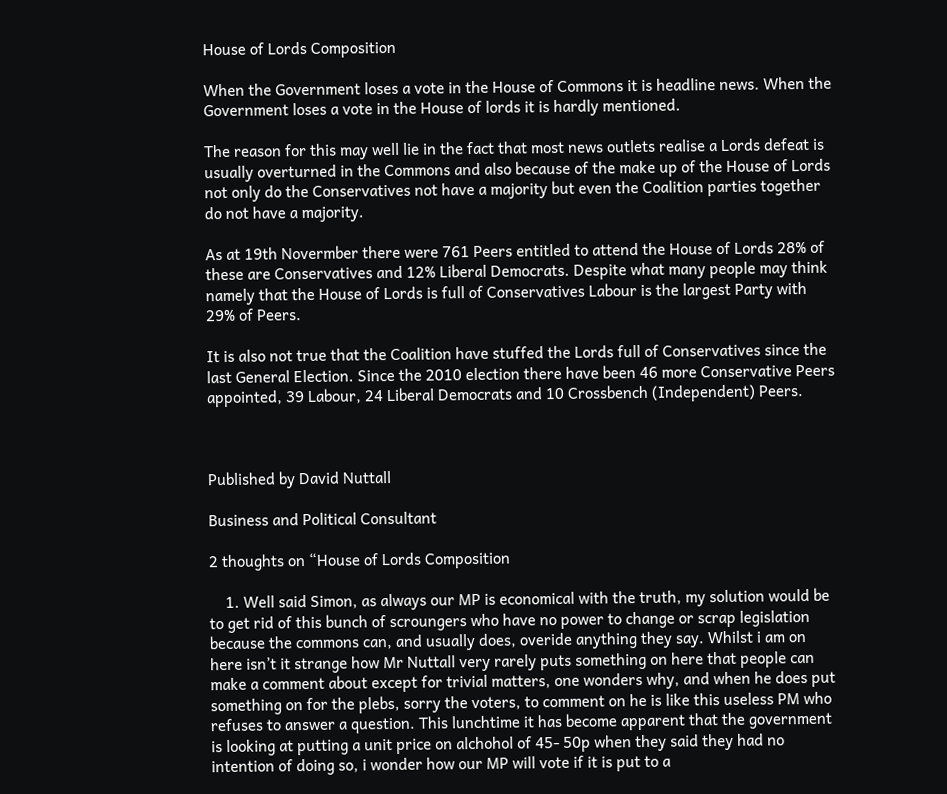House of Lords Composition

When the Government loses a vote in the House of Commons it is headline news. When the Government loses a vote in the House of lords it is hardly mentioned.

The reason for this may well lie in the fact that most news outlets realise a Lords defeat is usually overturned in the Commons and also because of the make up of the House of Lords not only do the Conservatives not have a majority but even the Coalition parties together do not have a majority.

As at 19th Novermber there were 761 Peers entitled to attend the House of Lords 28% of these are Conservatives and 12% Liberal Democrats. Despite what many people may think namely that the House of Lords is full of Conservatives Labour is the largest Party with 29% of Peers.

It is also not true that the Coalition have stuffed the Lords full of Conservatives since the last General Election. Since the 2010 election there have been 46 more Conservative Peers appointed, 39 Labour, 24 Liberal Democrats and 10 Crossbench (Independent) Peers.



Published by David Nuttall

Business and Political Consultant

2 thoughts on “House of Lords Composition

    1. Well said Simon, as always our MP is economical with the truth, my solution would be to get rid of this bunch of scroungers who have no power to change or scrap legislation because the commons can, and usually does, overide anything they say. Whilst i am on here isn’t it strange how Mr Nuttall very rarely puts something on here that people can make a comment about except for trivial matters, one wonders why, and when he does put something on for the plebs, sorry the voters, to comment on he is like this useless PM who refuses to answer a question. This lunchtime it has become apparent that the government is looking at putting a unit price on alchohol of 45- 50p when they said they had no intention of doing so, i wonder how our MP will vote if it is put to a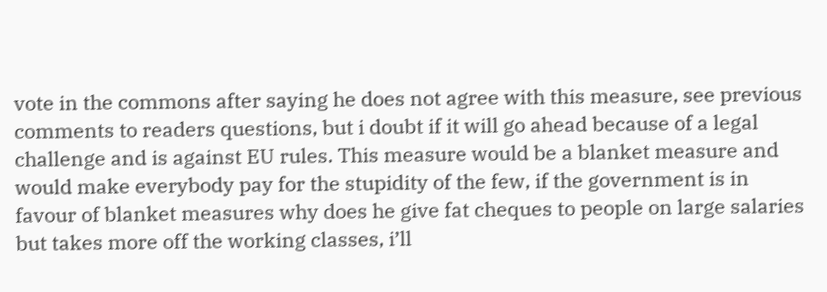vote in the commons after saying he does not agree with this measure, see previous comments to readers questions, but i doubt if it will go ahead because of a legal challenge and is against EU rules. This measure would be a blanket measure and would make everybody pay for the stupidity of the few, if the government is in favour of blanket measures why does he give fat cheques to people on large salaries but takes more off the working classes, i’ll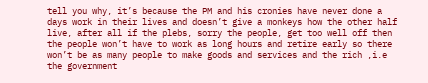tell you why, it’s because the PM and his cronies have never done a days work in their lives and doesn’t give a monkeys how the other half live, after all if the plebs, sorry the people, get too well off then the people won’t have to work as long hours and retire early so there won’t be as many people to make goods and services and the rich ,i.e the government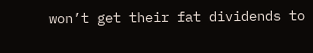won’t get their fat dividends to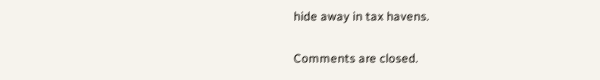hide away in tax havens.

Comments are closed.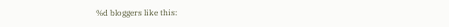%d bloggers like this: